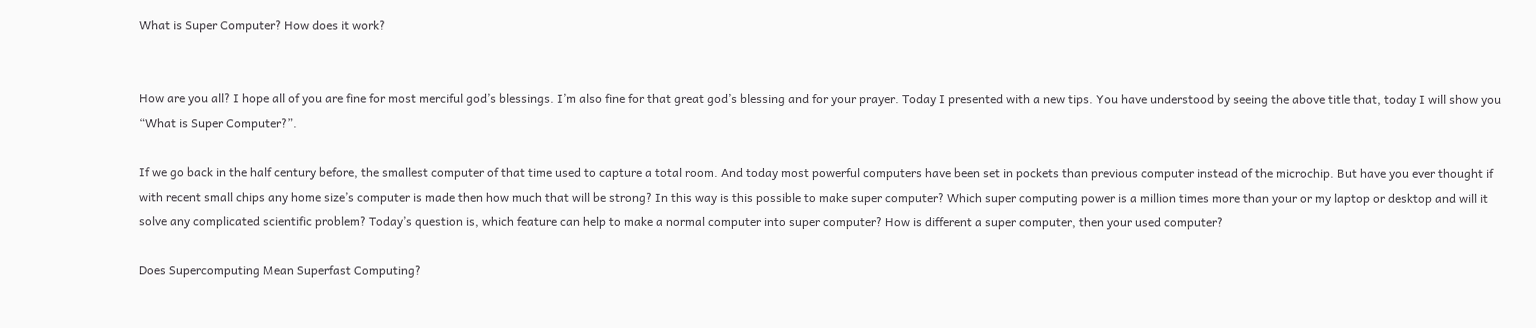What is Super Computer? How does it work?


How are you all? I hope all of you are fine for most merciful god’s blessings. I’m also fine for that great god’s blessing and for your prayer. Today I presented with a new tips. You have understood by seeing the above title that, today I will show you “What is Super Computer?”.

If we go back in the half century before, the smallest computer of that time used to capture a total room. And today most powerful computers have been set in pockets than previous computer instead of the microchip. But have you ever thought if with recent small chips any home size’s computer is made then how much that will be strong? In this way is this possible to make super computer? Which super computing power is a million times more than your or my laptop or desktop and will it solve any complicated scientific problem? Today’s question is, which feature can help to make a normal computer into super computer? How is different a super computer, then your used computer?

Does Supercomputing Mean Superfast Computing?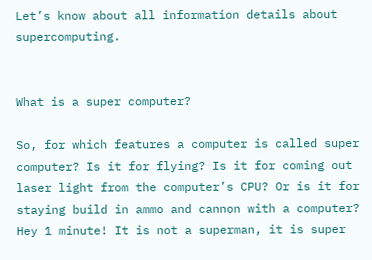Let’s know about all information details about supercomputing.


What is a super computer?

So, for which features a computer is called super computer? Is it for flying? Is it for coming out laser light from the computer’s CPU? Or is it for staying build in ammo and cannon with a computer? Hey 1 minute! It is not a superman, it is super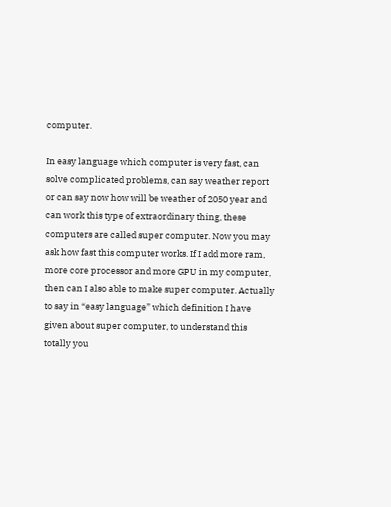computer.

In easy language which computer is very fast, can solve complicated problems, can say weather report or can say now how will be weather of 2050 year and can work this type of extraordinary thing, these computers are called super computer. Now you may ask how fast this computer works. If I add more ram, more core processor and more GPU in my computer, then can I also able to make super computer. Actually to say in “easy language” which definition I have given about super computer, to understand this totally you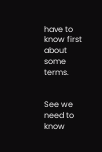have to know first about some terms.


See we need to know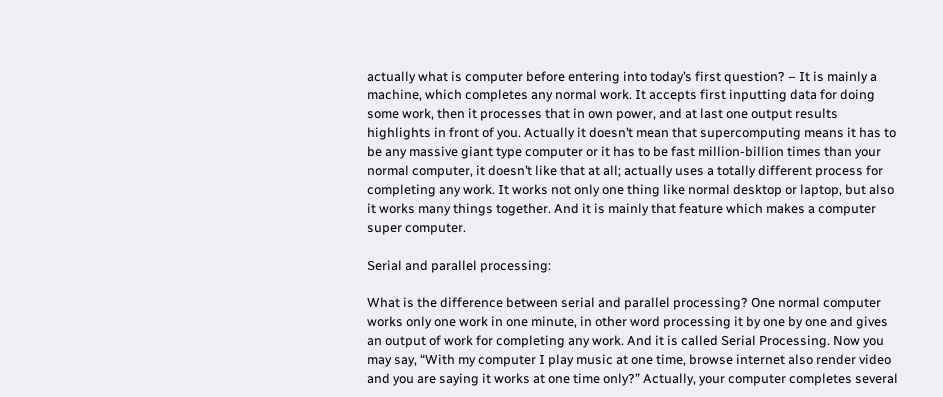actually what is computer before entering into today’s first question? – It is mainly a machine, which completes any normal work. It accepts first inputting data for doing some work, then it processes that in own power, and at last one output results highlights in front of you. Actually it doesn’t mean that supercomputing means it has to be any massive giant type computer or it has to be fast million-billion times than your normal computer, it doesn’t like that at all; actually uses a totally different process for completing any work. It works not only one thing like normal desktop or laptop, but also it works many things together. And it is mainly that feature which makes a computer super computer.

Serial and parallel processing:

What is the difference between serial and parallel processing? One normal computer works only one work in one minute, in other word processing it by one by one and gives an output of work for completing any work. And it is called Serial Processing. Now you may say, “With my computer I play music at one time, browse internet also render video and you are saying it works at one time only?” Actually, your computer completes several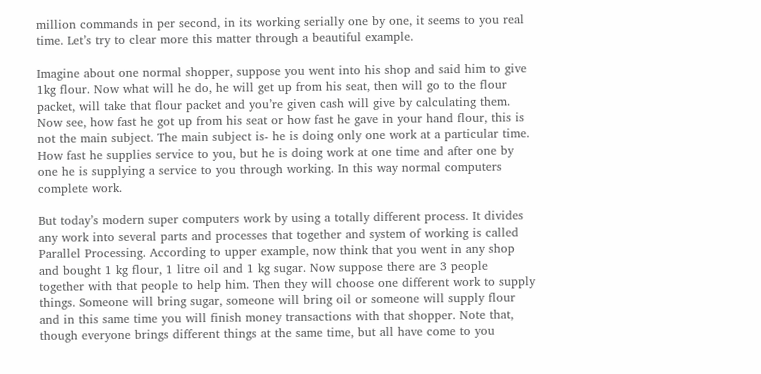million commands in per second, in its working serially one by one, it seems to you real time. Let’s try to clear more this matter through a beautiful example.

Imagine about one normal shopper, suppose you went into his shop and said him to give 1kg flour. Now what will he do, he will get up from his seat, then will go to the flour packet, will take that flour packet and you’re given cash will give by calculating them. Now see, how fast he got up from his seat or how fast he gave in your hand flour, this is not the main subject. The main subject is- he is doing only one work at a particular time. How fast he supplies service to you, but he is doing work at one time and after one by one he is supplying a service to you through working. In this way normal computers complete work.

But today’s modern super computers work by using a totally different process. It divides any work into several parts and processes that together and system of working is called Parallel Processing. According to upper example, now think that you went in any shop and bought 1 kg flour, 1 litre oil and 1 kg sugar. Now suppose there are 3 people together with that people to help him. Then they will choose one different work to supply things. Someone will bring sugar, someone will bring oil or someone will supply flour and in this same time you will finish money transactions with that shopper. Note that, though everyone brings different things at the same time, but all have come to you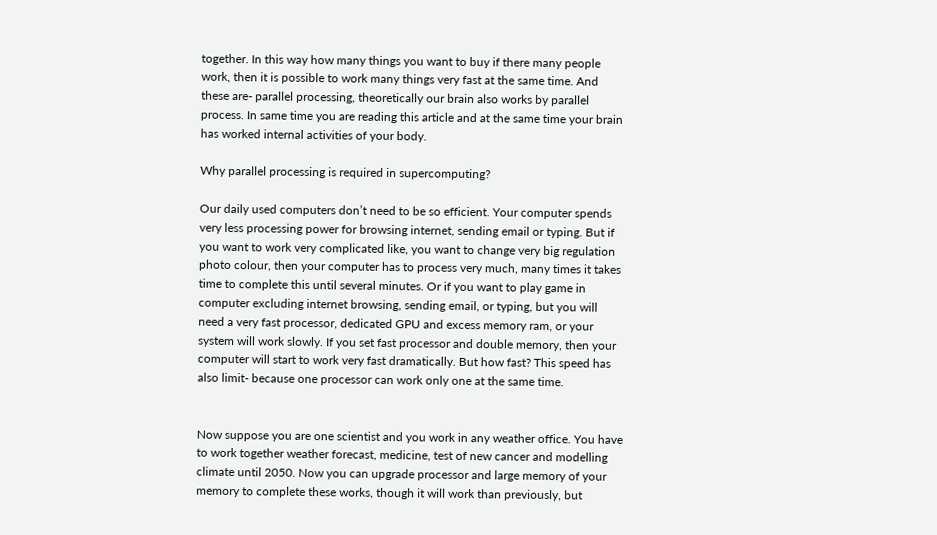together. In this way how many things you want to buy if there many people work, then it is possible to work many things very fast at the same time. And these are- parallel processing, theoretically our brain also works by parallel process. In same time you are reading this article and at the same time your brain has worked internal activities of your body.

Why parallel processing is required in supercomputing?

Our daily used computers don’t need to be so efficient. Your computer spends very less processing power for browsing internet, sending email or typing. But if you want to work very complicated like, you want to change very big regulation photo colour, then your computer has to process very much, many times it takes time to complete this until several minutes. Or if you want to play game in computer excluding internet browsing, sending email, or typing, but you will need a very fast processor, dedicated GPU and excess memory ram, or your system will work slowly. If you set fast processor and double memory, then your computer will start to work very fast dramatically. But how fast? This speed has also limit- because one processor can work only one at the same time.


Now suppose you are one scientist and you work in any weather office. You have to work together weather forecast, medicine, test of new cancer and modelling climate until 2050. Now you can upgrade processor and large memory of your memory to complete these works, though it will work than previously, but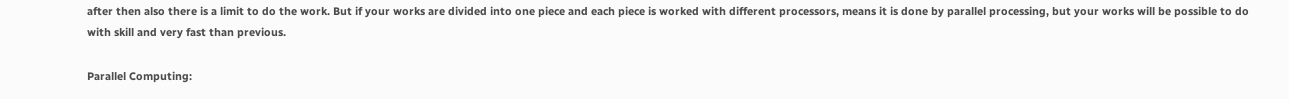after then also there is a limit to do the work. But if your works are divided into one piece and each piece is worked with different processors, means it is done by parallel processing, but your works will be possible to do with skill and very fast than previous.

Parallel Computing: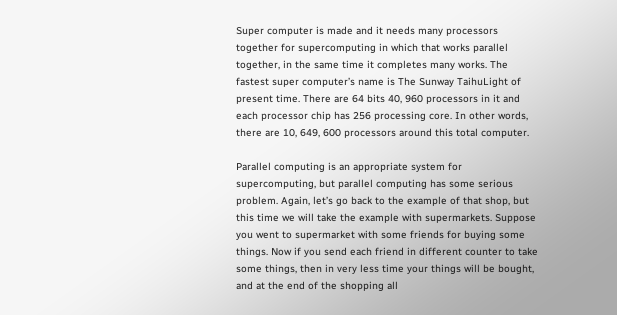Super computer is made and it needs many processors together for supercomputing in which that works parallel together, in the same time it completes many works. The fastest super computer’s name is The Sunway TaihuLight of present time. There are 64 bits 40, 960 processors in it and each processor chip has 256 processing core. In other words, there are 10, 649, 600 processors around this total computer.

Parallel computing is an appropriate system for supercomputing, but parallel computing has some serious problem. Again, let’s go back to the example of that shop, but this time we will take the example with supermarkets. Suppose you went to supermarket with some friends for buying some things. Now if you send each friend in different counter to take some things, then in very less time your things will be bought, and at the end of the shopping all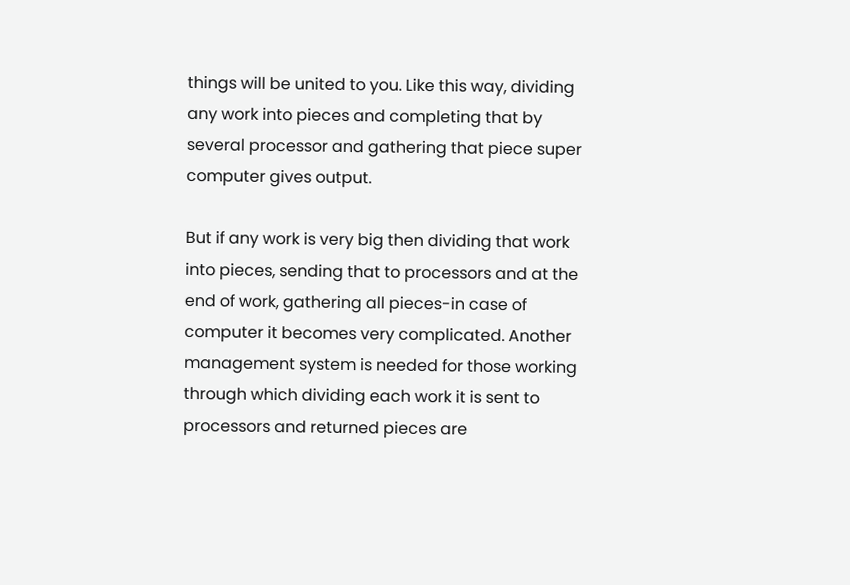things will be united to you. Like this way, dividing any work into pieces and completing that by several processor and gathering that piece super computer gives output.

But if any work is very big then dividing that work into pieces, sending that to processors and at the end of work, gathering all pieces-in case of computer it becomes very complicated. Another management system is needed for those working through which dividing each work it is sent to processors and returned pieces are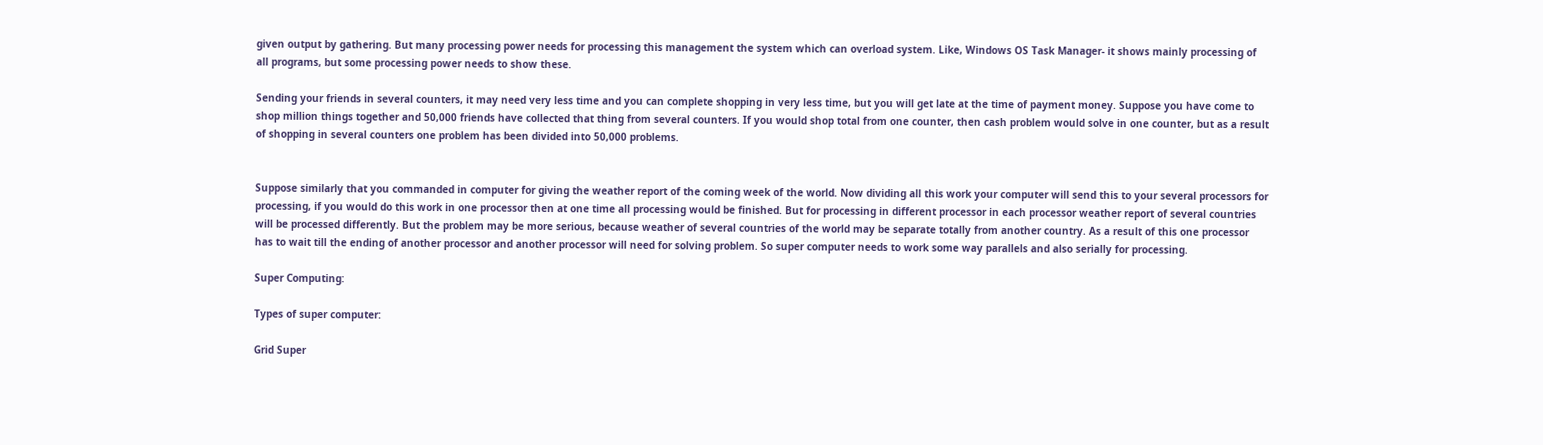given output by gathering. But many processing power needs for processing this management the system which can overload system. Like, Windows OS Task Manager- it shows mainly processing of all programs, but some processing power needs to show these.

Sending your friends in several counters, it may need very less time and you can complete shopping in very less time, but you will get late at the time of payment money. Suppose you have come to shop million things together and 50,000 friends have collected that thing from several counters. If you would shop total from one counter, then cash problem would solve in one counter, but as a result of shopping in several counters one problem has been divided into 50,000 problems.


Suppose similarly that you commanded in computer for giving the weather report of the coming week of the world. Now dividing all this work your computer will send this to your several processors for processing, if you would do this work in one processor then at one time all processing would be finished. But for processing in different processor in each processor weather report of several countries will be processed differently. But the problem may be more serious, because weather of several countries of the world may be separate totally from another country. As a result of this one processor has to wait till the ending of another processor and another processor will need for solving problem. So super computer needs to work some way parallels and also serially for processing.

Super Computing:

Types of super computer:

Grid Super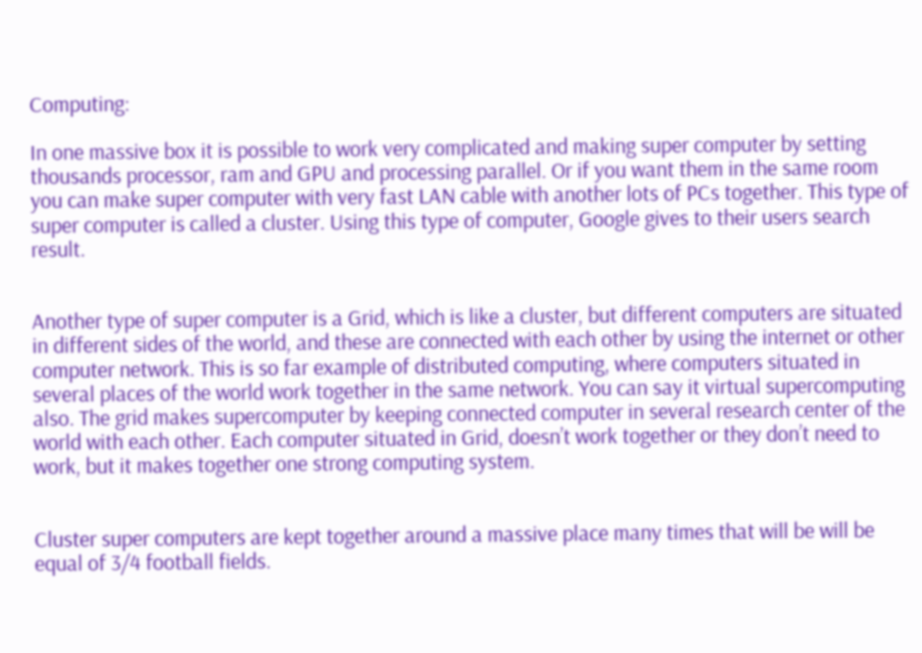Computing:

In one massive box it is possible to work very complicated and making super computer by setting thousands processor, ram and GPU and processing parallel. Or if you want them in the same room you can make super computer with very fast LAN cable with another lots of PCs together. This type of super computer is called a cluster. Using this type of computer, Google gives to their users search result.


Another type of super computer is a Grid, which is like a cluster, but different computers are situated in different sides of the world, and these are connected with each other by using the internet or other computer network. This is so far example of distributed computing, where computers situated in several places of the world work together in the same network. You can say it virtual supercomputing also. The grid makes supercomputer by keeping connected computer in several research center of the world with each other. Each computer situated in Grid, doesn’t work together or they don’t need to work, but it makes together one strong computing system.


Cluster super computers are kept together around a massive place many times that will be will be equal of 3/4 football fields.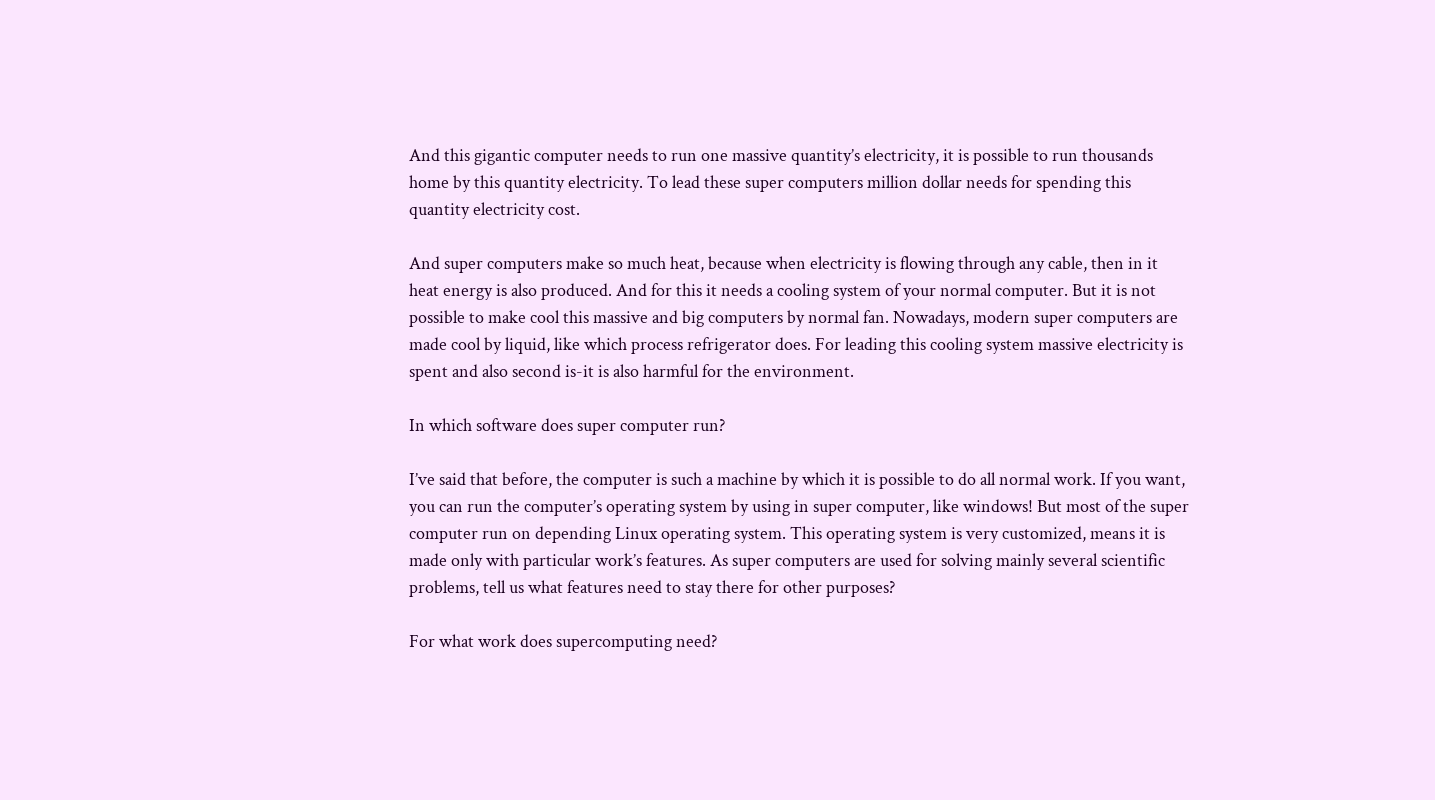And this gigantic computer needs to run one massive quantity’s electricity, it is possible to run thousands home by this quantity electricity. To lead these super computers million dollar needs for spending this quantity electricity cost.

And super computers make so much heat, because when electricity is flowing through any cable, then in it heat energy is also produced. And for this it needs a cooling system of your normal computer. But it is not possible to make cool this massive and big computers by normal fan. Nowadays, modern super computers are made cool by liquid, like which process refrigerator does. For leading this cooling system massive electricity is spent and also second is-it is also harmful for the environment.

In which software does super computer run?

I’ve said that before, the computer is such a machine by which it is possible to do all normal work. If you want, you can run the computer’s operating system by using in super computer, like windows! But most of the super computer run on depending Linux operating system. This operating system is very customized, means it is made only with particular work’s features. As super computers are used for solving mainly several scientific problems, tell us what features need to stay there for other purposes?

For what work does supercomputing need?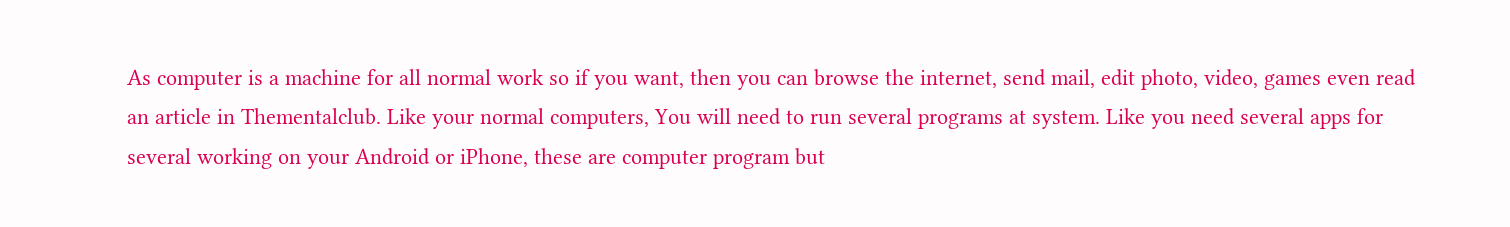As computer is a machine for all normal work so if you want, then you can browse the internet, send mail, edit photo, video, games even read an article in Thementalclub. Like your normal computers, You will need to run several programs at system. Like you need several apps for several working on your Android or iPhone, these are computer program but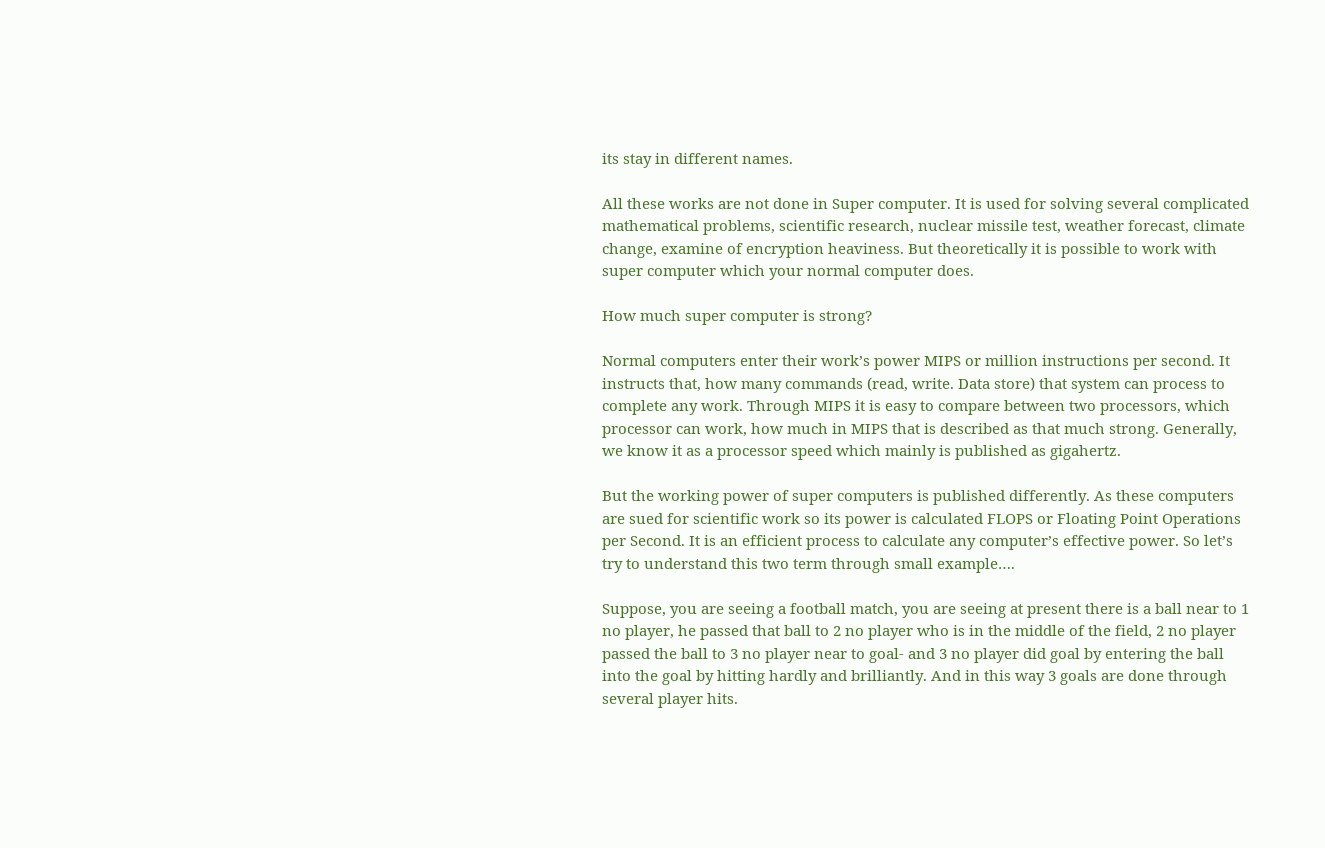its stay in different names.

All these works are not done in Super computer. It is used for solving several complicated mathematical problems, scientific research, nuclear missile test, weather forecast, climate change, examine of encryption heaviness. But theoretically it is possible to work with super computer which your normal computer does.

How much super computer is strong?

Normal computers enter their work’s power MIPS or million instructions per second. It instructs that, how many commands (read, write. Data store) that system can process to complete any work. Through MIPS it is easy to compare between two processors, which processor can work, how much in MIPS that is described as that much strong. Generally, we know it as a processor speed which mainly is published as gigahertz.

But the working power of super computers is published differently. As these computers are sued for scientific work so its power is calculated FLOPS or Floating Point Operations per Second. It is an efficient process to calculate any computer’s effective power. So let’s try to understand this two term through small example….

Suppose, you are seeing a football match, you are seeing at present there is a ball near to 1 no player, he passed that ball to 2 no player who is in the middle of the field, 2 no player passed the ball to 3 no player near to goal- and 3 no player did goal by entering the ball into the goal by hitting hardly and brilliantly. And in this way 3 goals are done through several player hits.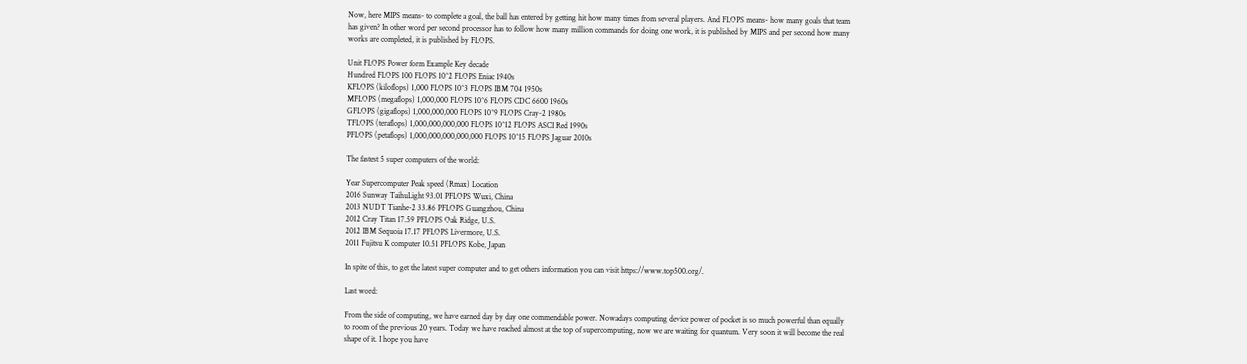Now, here MIPS means- to complete a goal, the ball has entered by getting hit how many times from several players. And FLOPS means- how many goals that team has given? In other word per second processor has to follow how many million commands for doing one work, it is published by MIPS and per second how many works are completed, it is published by FLOPS.

Unit FLOPS Power form Example Key decade
Hundred FLOPS 100 FLOPS 10^2 FLOPS Eniac 1940s
KFLOPS (kiloflops) 1,000 FLOPS 10^3 FLOPS IBM 704 1950s
MFLOPS (megaflops) 1,000,000 FLOPS 10^6 FLOPS CDC 6600 1960s
GFLOPS (gigaflops) 1,000,000,000 FLOPS 10^9 FLOPS Cray-2 1980s
TFLOPS (teraflops) 1,000,000,000,000 FLOPS 10^12 FLOPS ASCI Red 1990s
PFLOPS (petaflops) 1,000,000,000,000,000 FLOPS 10^15 FLOPS Jaguar 2010s

The fastest 5 super computers of the world:

Year Supercomputer Peak speed (Rmax) Location
2016 Sunway TaihuLight 93.01 PFLOPS Wuxi, China
2013 NUDT Tianhe-2 33.86 PFLOPS Guangzhou, China
2012 Cray Titan 17.59 PFLOPS Oak Ridge, U.S.
2012 IBM Sequoia 17.17 PFLOPS Livermore, U.S.
2011 Fujitsu K computer 10.51 PFLOPS Kobe, Japan

In spite of this, to get the latest super computer and to get others information you can visit https://www.top500.org/.

Last word:

From the side of computing, we have earned day by day one commendable power. Nowadays computing device power of pocket is so much powerful than equally to room of the previous 20 years. Today we have reached almost at the top of supercomputing, now we are waiting for quantum. Very soon it will become the real shape of it. I hope you have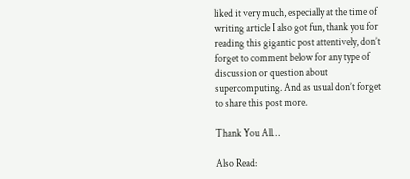liked it very much, especially at the time of writing article I also got fun, thank you for reading this gigantic post attentively, don’t forget to comment below for any type of discussion or question about supercomputing. And as usual don’t forget to share this post more.

Thank You All…

Also Read: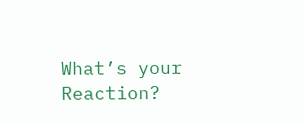What’s your Reaction?